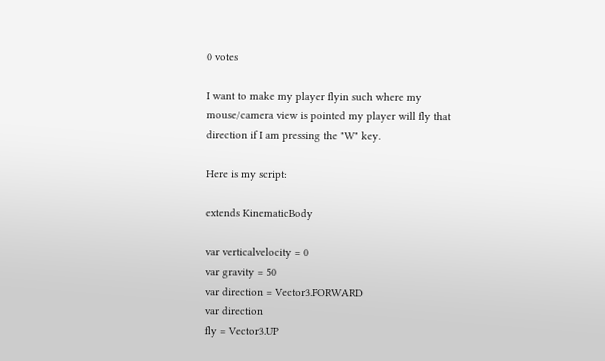0 votes

I want to make my player flyin such where my mouse/camera view is pointed my player will fly that direction if I am pressing the "W" key.

Here is my script:

extends KinematicBody

var verticalvelocity = 0
var gravity = 50
var direction = Vector3.FORWARD
var direction
fly = Vector3.UP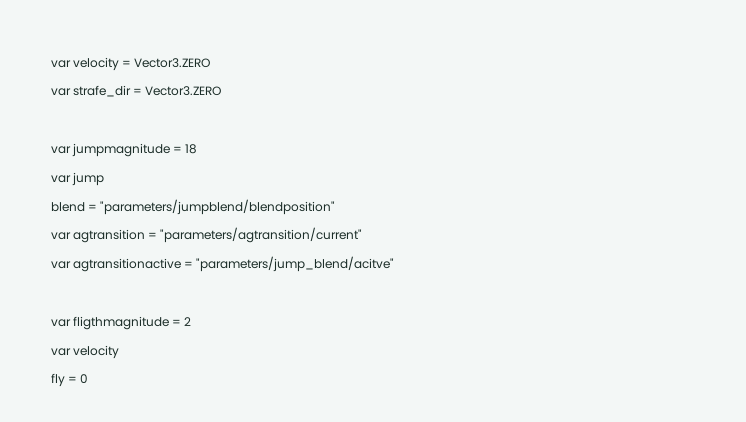var velocity = Vector3.ZERO
var strafe_dir = Vector3.ZERO

var jumpmagnitude = 18
var jump
blend = "parameters/jumpblend/blendposition"
var agtransition = "parameters/agtransition/current"
var agtransitionactive = "parameters/jump_blend/acitve"

var fligthmagnitude = 2
var velocity
fly = 0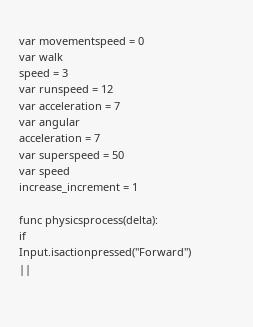var movementspeed = 0
var walk
speed = 3
var runspeed = 12
var acceleration = 7
var angular
acceleration = 7
var superspeed = 50
var speed
increase_increment = 1

func physicsprocess(delta):
if Input.isactionpressed("Forward") ||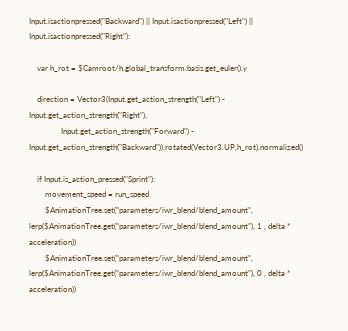Input.isactionpressed("Backward") || Input.isactionpressed("Left") || Input.isactionpressed("Right"):

    var h_rot = $Camroot/h.global_transform.basis.get_euler().y

    direction = Vector3(Input.get_action_strength("Left") - Input.get_action_strength("Right"),
                Input.get_action_strength("Forward") - Input.get_action_strength("Backward")).rotated(Vector3.UP,h_rot).normalized()

    if Input.is_action_pressed("Sprint"):
        movement_speed = run_speed
        $AnimationTree.set("parameters/iwr_blend/blend_amount", lerp($AnimationTree.get("parameters/iwr_blend/blend_amount"), 1 , delta * acceleration))
        $AnimationTree.set("parameters/iwr_blend/blend_amount", lerp($AnimationTree.get("parameters/iwr_blend/blend_amount"), 0 , delta * acceleration))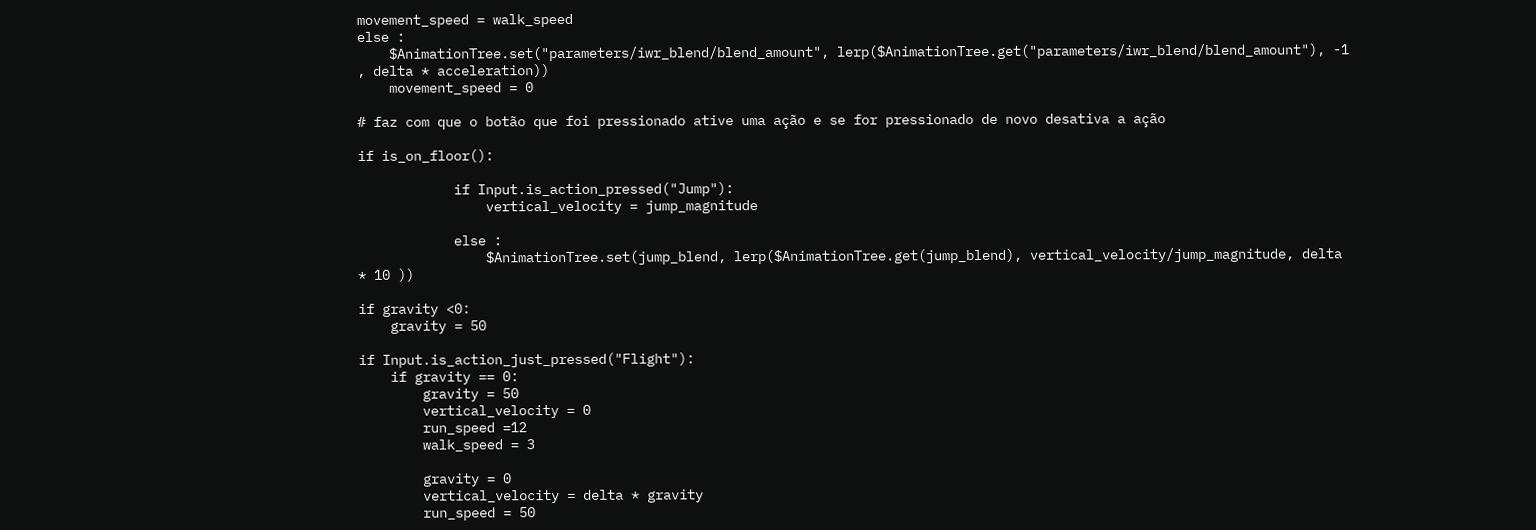movement_speed = walk_speed
else :
    $AnimationTree.set("parameters/iwr_blend/blend_amount", lerp($AnimationTree.get("parameters/iwr_blend/blend_amount"), -1 , delta * acceleration))
    movement_speed = 0

# faz com que o botão que foi pressionado ative uma ação e se for pressionado de novo desativa a ação

if is_on_floor():

            if Input.is_action_pressed("Jump"):
                vertical_velocity = jump_magnitude

            else :
                $AnimationTree.set(jump_blend, lerp($AnimationTree.get(jump_blend), vertical_velocity/jump_magnitude, delta * 10 ))

if gravity <0:
    gravity = 50

if Input.is_action_just_pressed("Flight"):
    if gravity == 0:
        gravity = 50
        vertical_velocity = 0
        run_speed =12
        walk_speed = 3

        gravity = 0
        vertical_velocity = delta * gravity
        run_speed = 50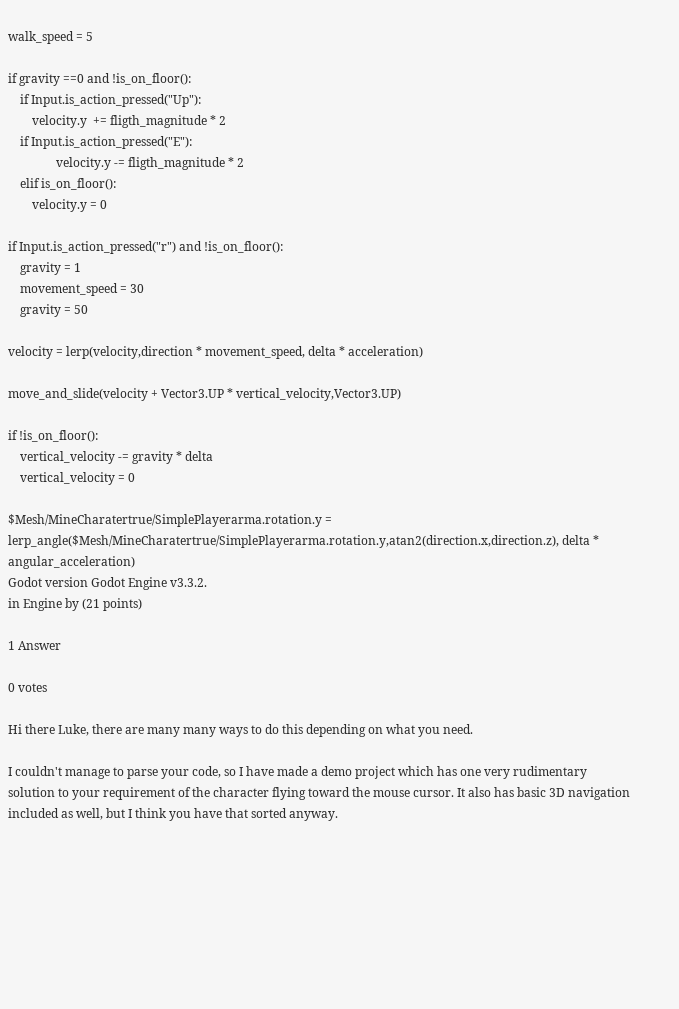walk_speed = 5

if gravity ==0 and !is_on_floor():
    if Input.is_action_pressed("Up"):
        velocity.y  += fligth_magnitude * 2
    if Input.is_action_pressed("E"):
                velocity.y -= fligth_magnitude * 2
    elif is_on_floor():
        velocity.y = 0

if Input.is_action_pressed("r") and !is_on_floor():
    gravity = 1
    movement_speed = 30
    gravity = 50

velocity = lerp(velocity,direction * movement_speed, delta * acceleration)

move_and_slide(velocity + Vector3.UP * vertical_velocity,Vector3.UP)

if !is_on_floor():
    vertical_velocity -= gravity * delta
    vertical_velocity = 0

$Mesh/MineCharatertrue/SimplePlayerarma.rotation.y = lerp_angle($Mesh/MineCharatertrue/SimplePlayerarma.rotation.y,atan2(direction.x,direction.z), delta * angular_acceleration)
Godot version Godot Engine v3.3.2.
in Engine by (21 points)

1 Answer

0 votes

Hi there Luke, there are many many ways to do this depending on what you need.

I couldn't manage to parse your code, so I have made a demo project which has one very rudimentary solution to your requirement of the character flying toward the mouse cursor. It also has basic 3D navigation included as well, but I think you have that sorted anyway.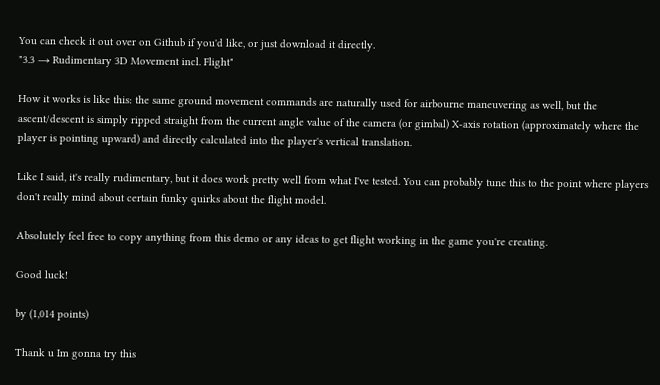You can check it out over on Github if you'd like, or just download it directly.
"3.3 → Rudimentary 3D Movement incl. Flight"

How it works is like this: the same ground movement commands are naturally used for airbourne maneuvering as well, but the ascent/descent is simply ripped straight from the current angle value of the camera (or gimbal) X-axis rotation (approximately where the player is pointing upward) and directly calculated into the player's vertical translation.

Like I said, it's really rudimentary, but it does work pretty well from what I've tested. You can probably tune this to the point where players don't really mind about certain funky quirks about the flight model.

Absolutely feel free to copy anything from this demo or any ideas to get flight working in the game you're creating.

Good luck!

by (1,014 points)

Thank u Im gonna try this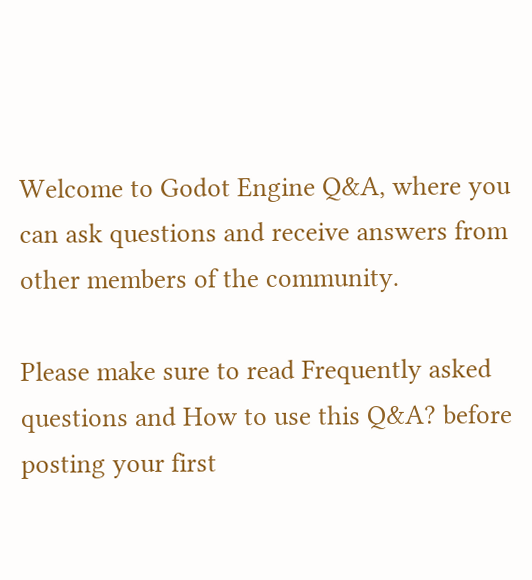Welcome to Godot Engine Q&A, where you can ask questions and receive answers from other members of the community.

Please make sure to read Frequently asked questions and How to use this Q&A? before posting your first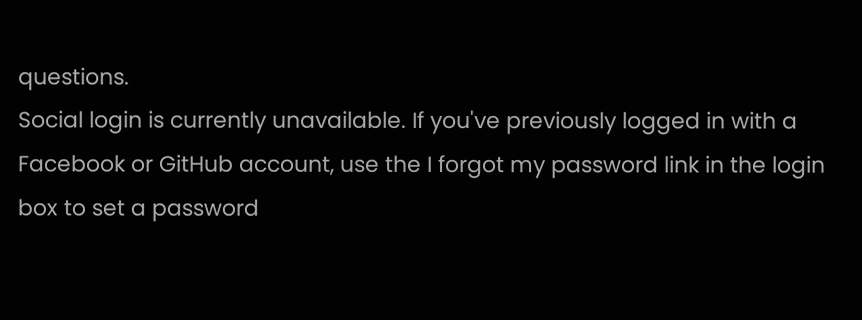questions.
Social login is currently unavailable. If you've previously logged in with a Facebook or GitHub account, use the I forgot my password link in the login box to set a password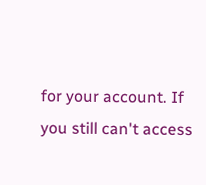for your account. If you still can't access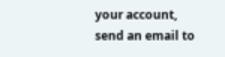your account, send an email to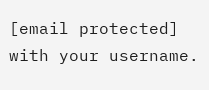[email protected] with your username.